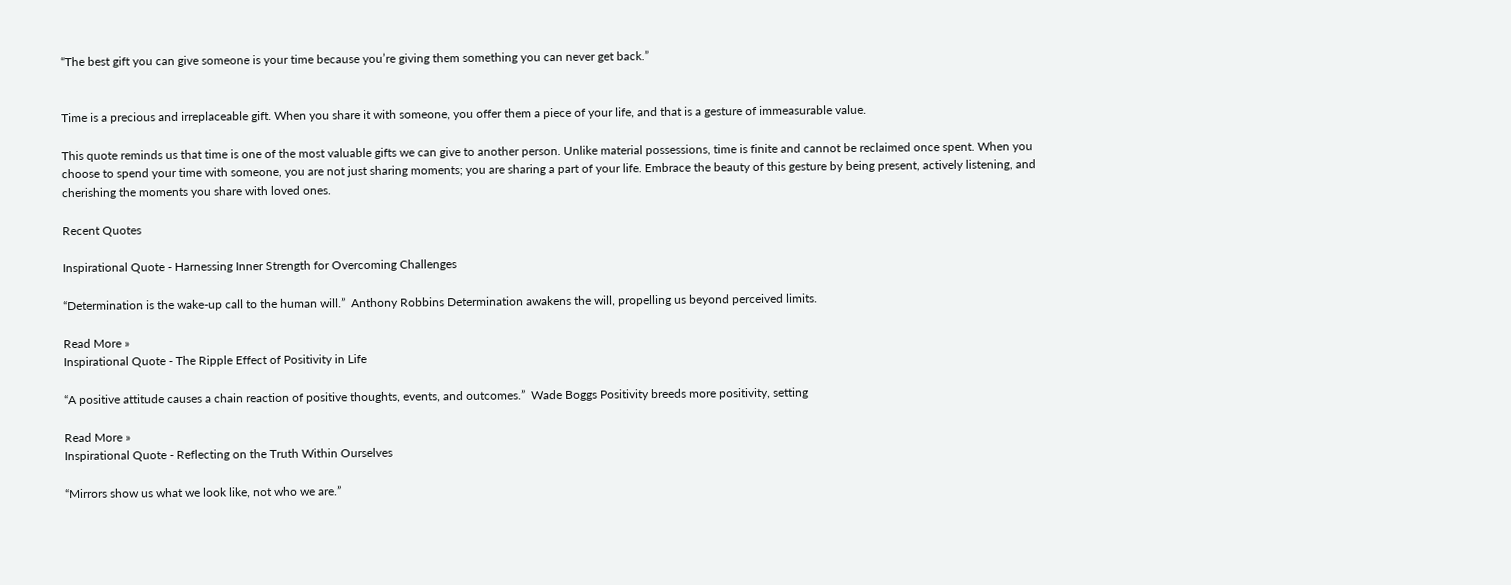“The best gift you can give someone is your time because you’re giving them something you can never get back.”


Time is a precious and irreplaceable gift. When you share it with someone, you offer them a piece of your life, and that is a gesture of immeasurable value.

This quote reminds us that time is one of the most valuable gifts we can give to another person. Unlike material possessions, time is finite and cannot be reclaimed once spent. When you choose to spend your time with someone, you are not just sharing moments; you are sharing a part of your life. Embrace the beauty of this gesture by being present, actively listening, and cherishing the moments you share with loved ones.

Recent Quotes

Inspirational Quote - Harnessing Inner Strength for Overcoming Challenges

“Determination is the wake-up call to the human will.”  Anthony Robbins Determination awakens the will, propelling us beyond perceived limits.

Read More »
Inspirational Quote - The Ripple Effect of Positivity in Life

“A positive attitude causes a chain reaction of positive thoughts, events, and outcomes.”  Wade Boggs Positivity breeds more positivity, setting

Read More »
Inspirational Quote - Reflecting on the Truth Within Ourselves

“Mirrors show us what we look like, not who we are.”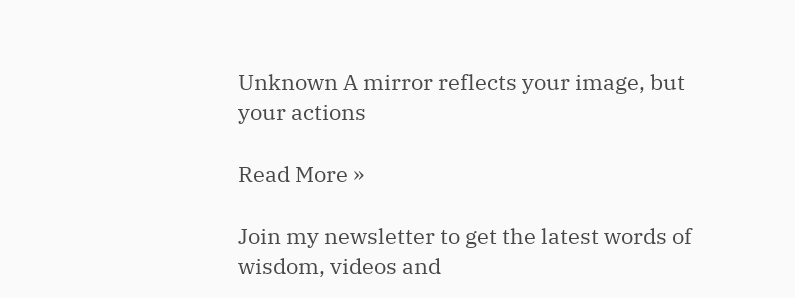Unknown A mirror reflects your image, but your actions

Read More »

Join my newsletter to get the latest words of wisdom, videos and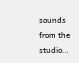sounds from the studio…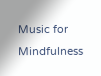Music for Mindfulness